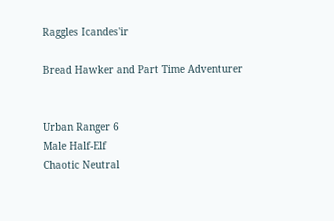Raggles Icandes'ir

Bread Hawker and Part Time Adventurer


Urban Ranger 6
Male Half-Elf
Chaotic Neutral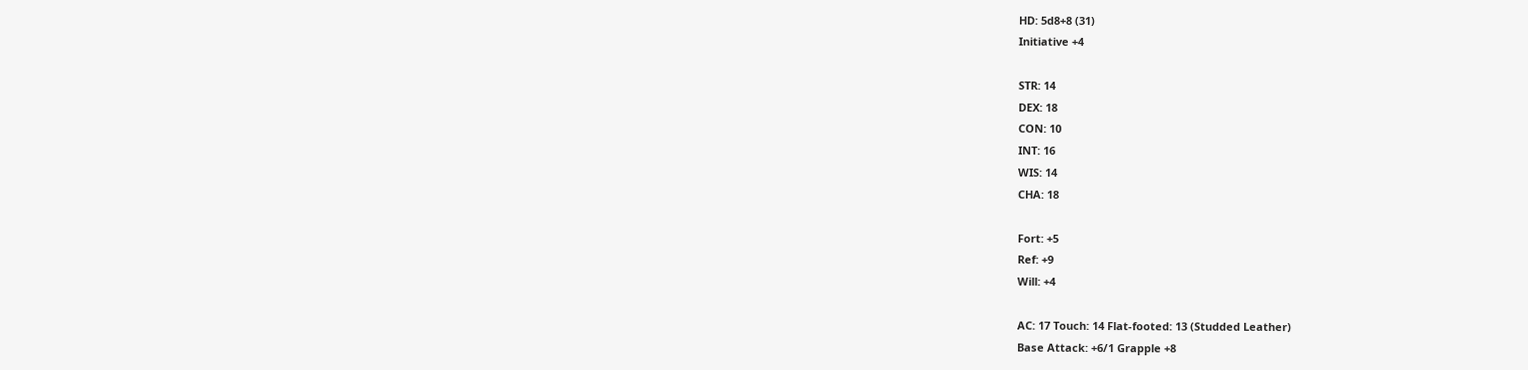HD: 5d8+8 (31)
Initiative +4

STR: 14
DEX: 18
CON: 10
INT: 16
WIS: 14
CHA: 18

Fort: +5
Ref: +9
Will: +4

AC: 17 Touch: 14 Flat-footed: 13 (Studded Leather)
Base Attack: +6/1 Grapple +8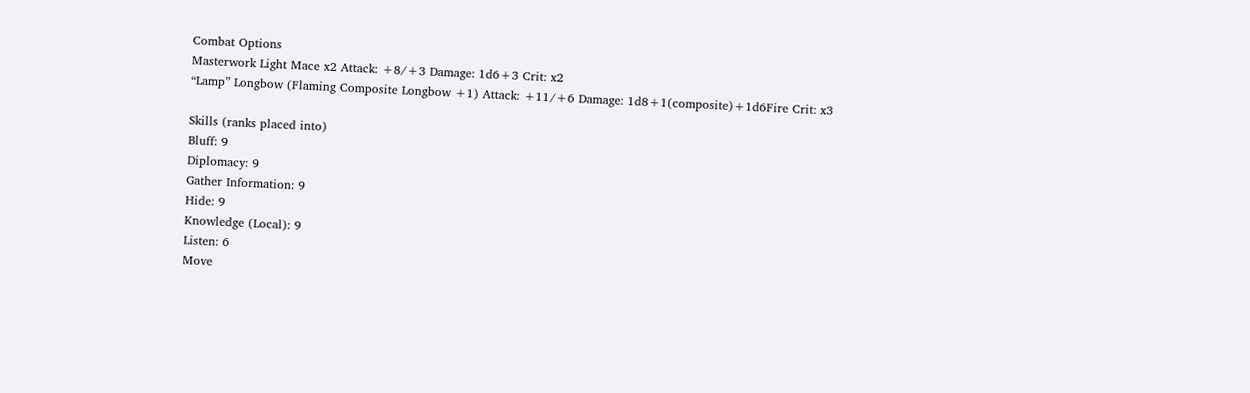Combat Options
Masterwork Light Mace x2 Attack: +8/+3 Damage: 1d6+3 Crit: x2
“Lamp” Longbow (Flaming Composite Longbow +1) Attack: +11/+6 Damage: 1d8+1(composite)+1d6Fire Crit: x3

Skills (ranks placed into)
Bluff: 9
Diplomacy: 9
Gather Information: 9
Hide: 9
Knowledge (Local): 9
Listen: 6
Move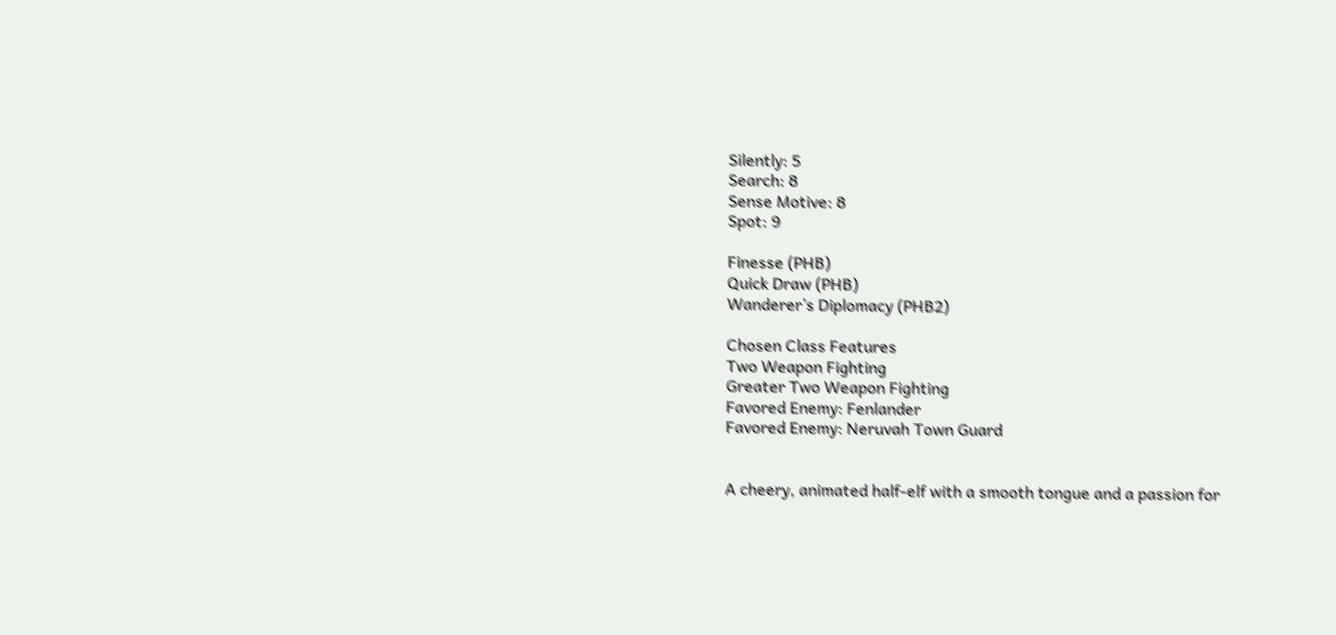Silently: 5
Search: 8
Sense Motive: 8
Spot: 9

Finesse (PHB)
Quick Draw (PHB)
Wanderer’s Diplomacy (PHB2)

Chosen Class Features
Two Weapon Fighting
Greater Two Weapon Fighting
Favored Enemy: Fenlander
Favored Enemy: Neruvah Town Guard


A cheery, animated half-elf with a smooth tongue and a passion for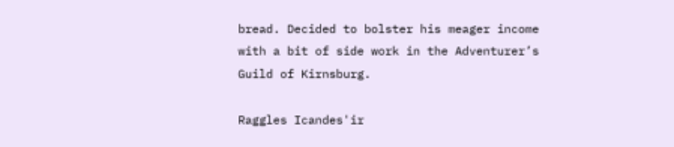bread. Decided to bolster his meager income with a bit of side work in the Adventurer’s Guild of Kirnsburg.

Raggles Icandes'ir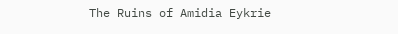The Ruins of Amidia Eykrie